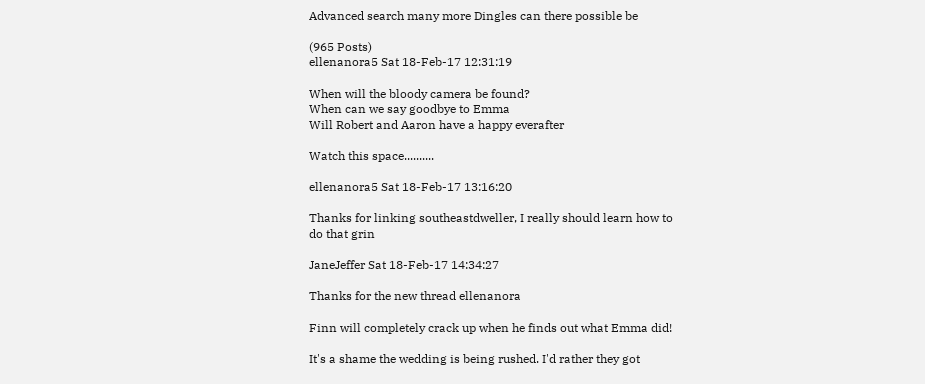Advanced search many more Dingles can there possible be

(965 Posts)
ellenanora5 Sat 18-Feb-17 12:31:19

When will the bloody camera be found?
When can we say goodbye to Emma
Will Robert and Aaron have a happy everafter

Watch this space..........

ellenanora5 Sat 18-Feb-17 13:16:20

Thanks for linking southeastdweller, I really should learn how to do that grin

JaneJeffer Sat 18-Feb-17 14:34:27

Thanks for the new thread ellenanora

Finn will completely crack up when he finds out what Emma did!

It's a shame the wedding is being rushed. I'd rather they got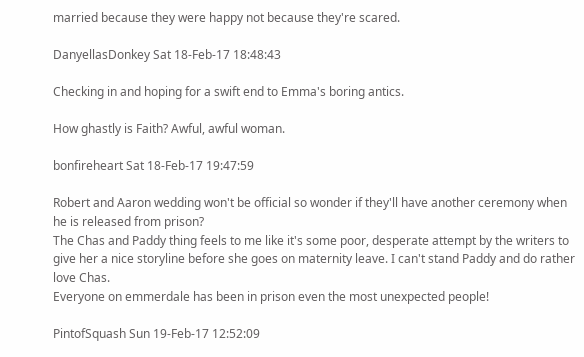married because they were happy not because they're scared.

DanyellasDonkey Sat 18-Feb-17 18:48:43

Checking in and hoping for a swift end to Emma's boring antics.

How ghastly is Faith? Awful, awful woman.

bonfireheart Sat 18-Feb-17 19:47:59

Robert and Aaron wedding won't be official so wonder if they'll have another ceremony when he is released from prison?
The Chas and Paddy thing feels to me like it's some poor, desperate attempt by the writers to give her a nice storyline before she goes on maternity leave. I can't stand Paddy and do rather love Chas.
Everyone on emmerdale has been in prison even the most unexpected people!

PintofSquash Sun 19-Feb-17 12:52:09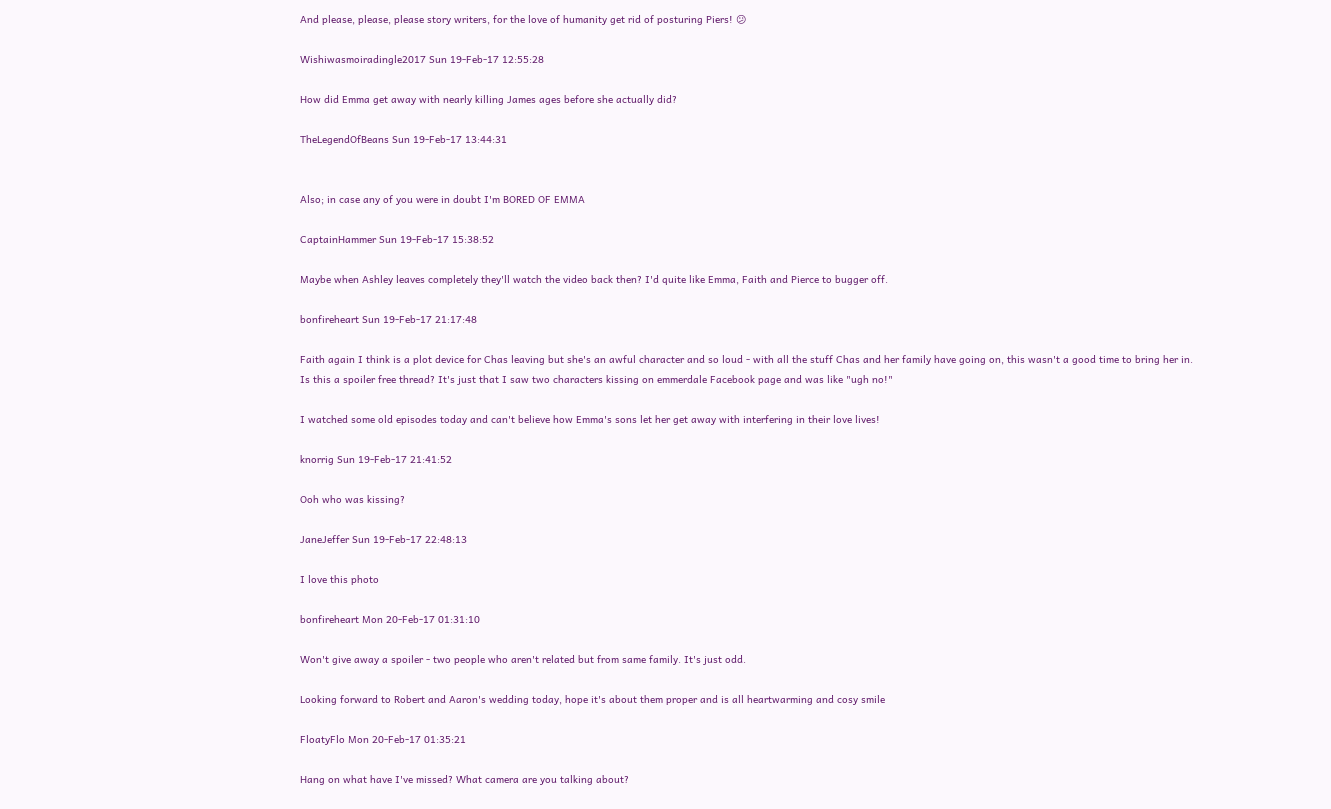And please, please, please story writers, for the love of humanity get rid of posturing Piers! 😕

Wishiwasmoiradingle2017 Sun 19-Feb-17 12:55:28

How did Emma get away with nearly killing James ages before she actually did?

TheLegendOfBeans Sun 19-Feb-17 13:44:31


Also; in case any of you were in doubt I'm BORED OF EMMA

CaptainHammer Sun 19-Feb-17 15:38:52

Maybe when Ashley leaves completely they'll watch the video back then? I'd quite like Emma, Faith and Pierce to bugger off.

bonfireheart Sun 19-Feb-17 21:17:48

Faith again I think is a plot device for Chas leaving but she's an awful character and so loud - with all the stuff Chas and her family have going on, this wasn't a good time to bring her in.
Is this a spoiler free thread? It's just that I saw two characters kissing on emmerdale Facebook page and was like "ugh no!"

I watched some old episodes today and can't believe how Emma's sons let her get away with interfering in their love lives!

knorrig Sun 19-Feb-17 21:41:52

Ooh who was kissing?

JaneJeffer Sun 19-Feb-17 22:48:13

I love this photo

bonfireheart Mon 20-Feb-17 01:31:10

Won't give away a spoiler - two people who aren't related but from same family. It's just odd.

Looking forward to Robert and Aaron's wedding today, hope it's about them proper and is all heartwarming and cosy smile

FloatyFlo Mon 20-Feb-17 01:35:21

Hang on what have I've missed? What camera are you talking about?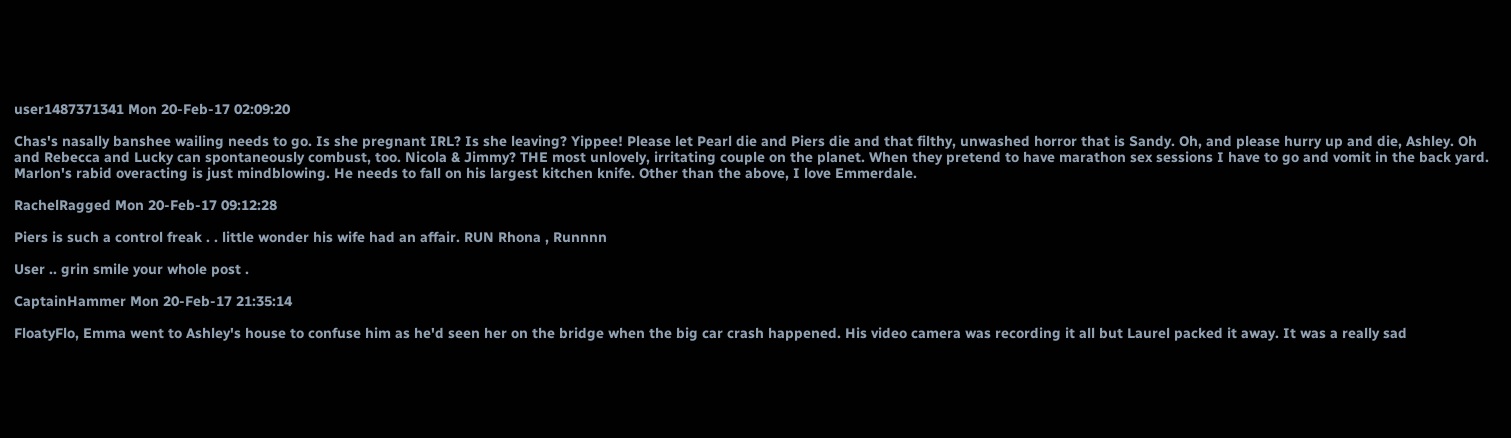user1487371341 Mon 20-Feb-17 02:09:20

Chas's nasally banshee wailing needs to go. Is she pregnant IRL? Is she leaving? Yippee! Please let Pearl die and Piers die and that filthy, unwashed horror that is Sandy. Oh, and please hurry up and die, Ashley. Oh and Rebecca and Lucky can spontaneously combust, too. Nicola & Jimmy? THE most unlovely, irritating couple on the planet. When they pretend to have marathon sex sessions I have to go and vomit in the back yard. Marlon's rabid overacting is just mindblowing. He needs to fall on his largest kitchen knife. Other than the above, I love Emmerdale.

RachelRagged Mon 20-Feb-17 09:12:28

Piers is such a control freak . . little wonder his wife had an affair. RUN Rhona , Runnnn

User .. grin smile your whole post .

CaptainHammer Mon 20-Feb-17 21:35:14

FloatyFlo, Emma went to Ashley's house to confuse him as he'd seen her on the bridge when the big car crash happened. His video camera was recording it all but Laurel packed it away. It was a really sad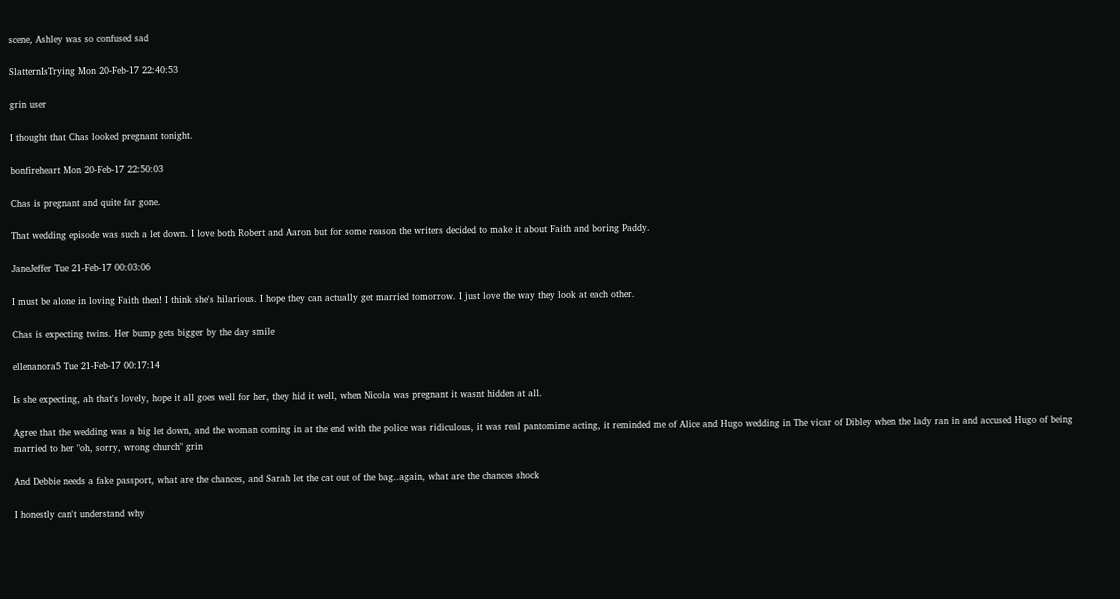scene, Ashley was so confused sad

SlatternIsTrying Mon 20-Feb-17 22:40:53

grin user

I thought that Chas looked pregnant tonight.

bonfireheart Mon 20-Feb-17 22:50:03

Chas is pregnant and quite far gone.

That wedding episode was such a let down. I love both Robert and Aaron but for some reason the writers decided to make it about Faith and boring Paddy.

JaneJeffer Tue 21-Feb-17 00:03:06

I must be alone in loving Faith then! I think she's hilarious. I hope they can actually get married tomorrow. I just love the way they look at each other.

Chas is expecting twins. Her bump gets bigger by the day smile

ellenanora5 Tue 21-Feb-17 00:17:14

Is she expecting, ah that's lovely, hope it all goes well for her, they hid it well, when Nicola was pregnant it wasnt hidden at all.

Agree that the wedding was a big let down, and the woman coming in at the end with the police was ridiculous, it was real pantomime acting, it reminded me of Alice and Hugo wedding in The vicar of Dibley when the lady ran in and accused Hugo of being married to her "oh, sorry, wrong church" grin

And Debbie needs a fake passport, what are the chances, and Sarah let the cat out of the bag..again, what are the chances shock

I honestly can't understand why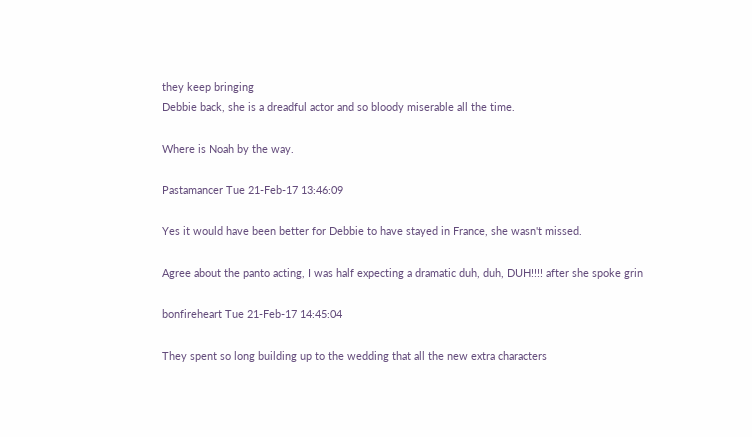they keep bringing
Debbie back, she is a dreadful actor and so bloody miserable all the time.

Where is Noah by the way.

Pastamancer Tue 21-Feb-17 13:46:09

Yes it would have been better for Debbie to have stayed in France, she wasn't missed.

Agree about the panto acting, I was half expecting a dramatic duh, duh, DUH!!!! after she spoke grin

bonfireheart Tue 21-Feb-17 14:45:04

They spent so long building up to the wedding that all the new extra characters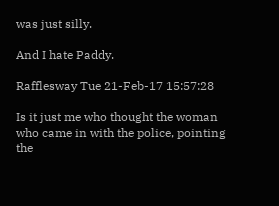was just silly.

And I hate Paddy.

Rafflesway Tue 21-Feb-17 15:57:28

Is it just me who thought the woman who came in with the police, pointing the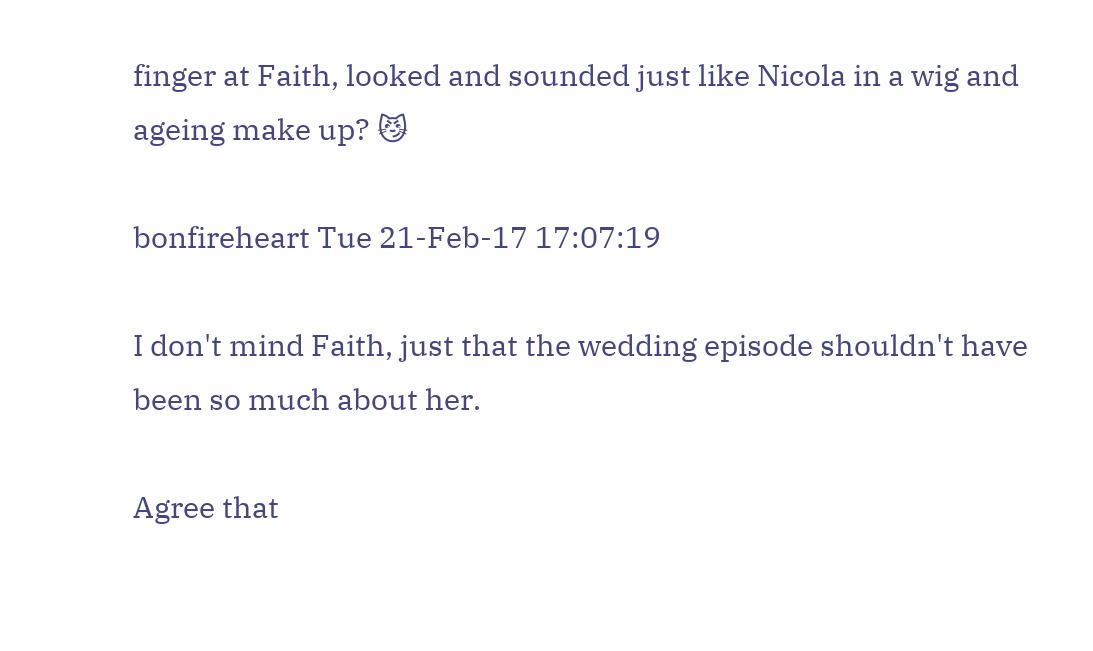finger at Faith, looked and sounded just like Nicola in a wig and ageing make up? 😼

bonfireheart Tue 21-Feb-17 17:07:19

I don't mind Faith, just that the wedding episode shouldn't have been so much about her.

Agree that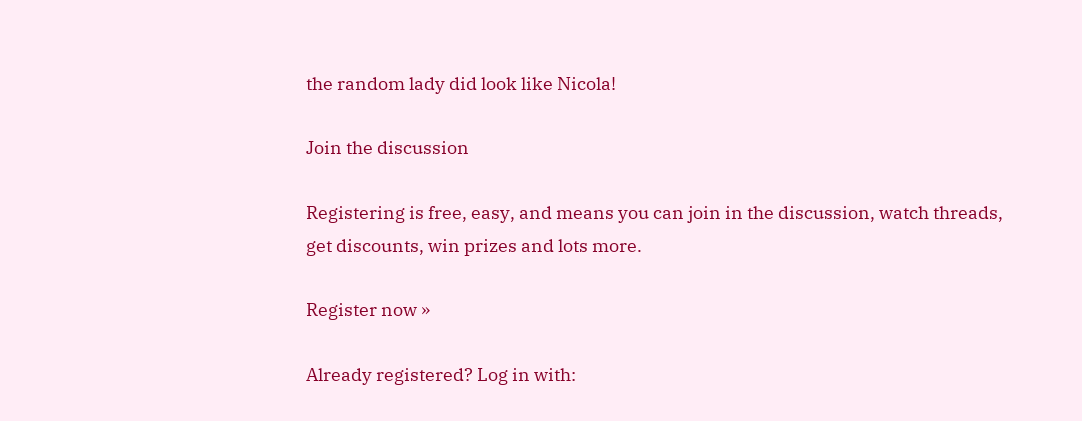the random lady did look like Nicola!

Join the discussion

Registering is free, easy, and means you can join in the discussion, watch threads, get discounts, win prizes and lots more.

Register now »

Already registered? Log in with: